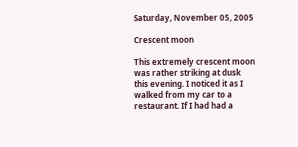Saturday, November 05, 2005

Crescent moon

This extremely crescent moon was rather striking at dusk this evening. I noticed it as I walked from my car to a restaurant. If I had had a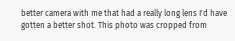better camera with me that had a really long lens I'd have gotten a better shot. This photo was cropped from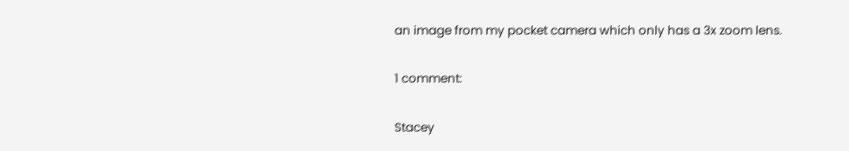an image from my pocket camera which only has a 3x zoom lens.

1 comment:

Stacey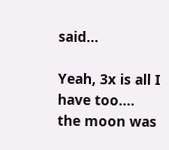said...

Yeah, 3x is all I have too.... the moon was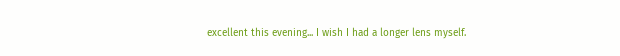excellent this evening... I wish I had a longer lens myself.